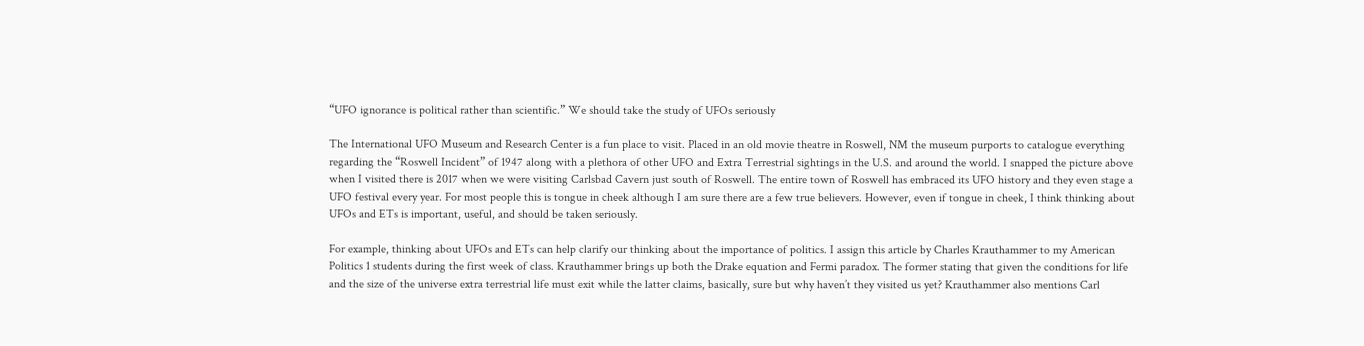“UFO ignorance is political rather than scientific.” We should take the study of UFOs seriously

The International UFO Museum and Research Center is a fun place to visit. Placed in an old movie theatre in Roswell, NM the museum purports to catalogue everything regarding the “Roswell Incident” of 1947 along with a plethora of other UFO and Extra Terrestrial sightings in the U.S. and around the world. I snapped the picture above when I visited there is 2017 when we were visiting Carlsbad Cavern just south of Roswell. The entire town of Roswell has embraced its UFO history and they even stage a UFO festival every year. For most people this is tongue in cheek although I am sure there are a few true believers. However, even if tongue in cheek, I think thinking about UFOs and ETs is important, useful, and should be taken seriously.

For example, thinking about UFOs and ETs can help clarify our thinking about the importance of politics. I assign this article by Charles Krauthammer to my American Politics 1 students during the first week of class. Krauthammer brings up both the Drake equation and Fermi paradox. The former stating that given the conditions for life and the size of the universe extra terrestrial life must exit while the latter claims, basically, sure but why haven’t they visited us yet? Krauthammer also mentions Carl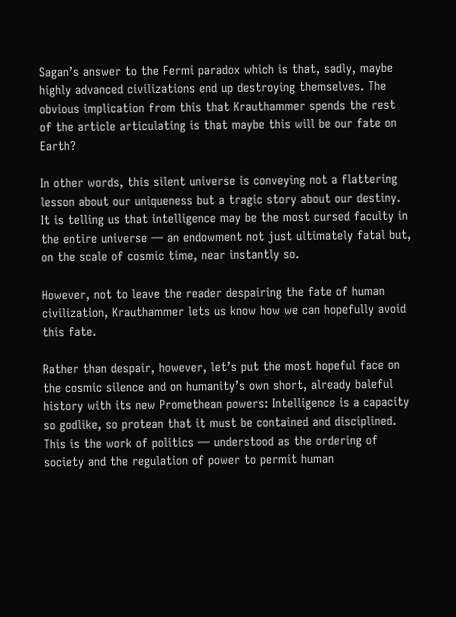Sagan’s answer to the Fermi paradox which is that, sadly, maybe highly advanced civilizations end up destroying themselves. The obvious implication from this that Krauthammer spends the rest of the article articulating is that maybe this will be our fate on Earth?

In other words, this silent universe is conveying not a flattering lesson about our uniqueness but a tragic story about our destiny. It is telling us that intelligence may be the most cursed faculty in the entire universe — an endowment not just ultimately fatal but, on the scale of cosmic time, near instantly so.

However, not to leave the reader despairing the fate of human civilization, Krauthammer lets us know how we can hopefully avoid this fate.

Rather than despair, however, let’s put the most hopeful face on the cosmic silence and on humanity’s own short, already baleful history with its new Promethean powers: Intelligence is a capacity so godlike, so protean that it must be contained and disciplined. This is the work of politics — understood as the ordering of society and the regulation of power to permit human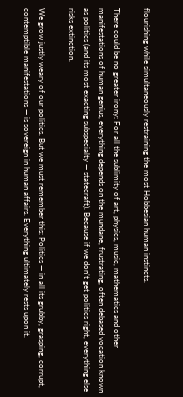flourishing while simultaneously restraining the most Hobbesian human instincts.

There could be no greater irony: For all the sublimity of art, physics, music, mathematics and other manifestations of human genius, everything depends on the mundane, frustrating, often debased vocation known as politics (and its most exacting subspecialty — statecraft). Because if we don’t get politics right, everything else risks extinction.

We grow justly weary of our politics. But we must remember this: Politics — in all its grubby, grasping, corrupt, contemptible manifestations — is sovereign in human affairs. Everything ultimately rests upon it.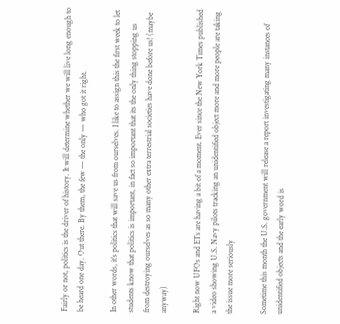Fairly or not, politics is the driver of history. It will determine whether we will live long enough to be heard one day. Out there. By them, the few — the only — who got it right.

In other words, it’s politics that will save us from ourselves. I like to assign this the first week to let students know that politics is important, in fact so important that its the only thing stopping us from destroying ourselves as so many other extra terrestrial societies have done before us! (maybe anyway)

Right now UFOs and ETs are having a bit of a moment. Ever since the New York Times published a video showing U.S. Navy pilots tracking an unidentified object more and more people are taking the issue more seriously

Sometime this month the U.S. government will release a report investigating many instances of unidentified objects and the early word is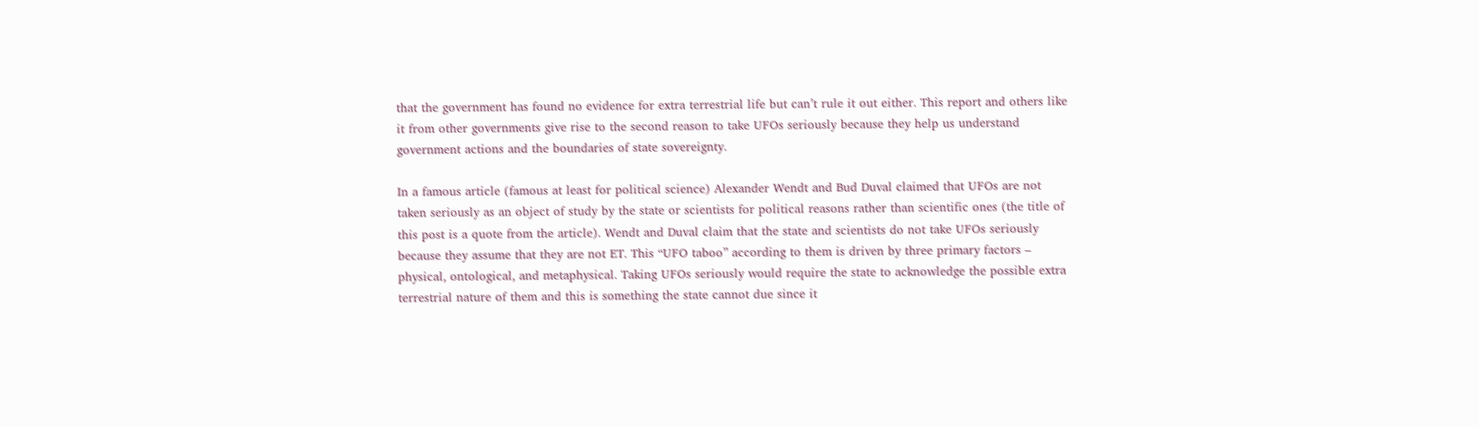that the government has found no evidence for extra terrestrial life but can’t rule it out either. This report and others like it from other governments give rise to the second reason to take UFOs seriously because they help us understand government actions and the boundaries of state sovereignty.

In a famous article (famous at least for political science) Alexander Wendt and Bud Duval claimed that UFOs are not taken seriously as an object of study by the state or scientists for political reasons rather than scientific ones (the title of this post is a quote from the article). Wendt and Duval claim that the state and scientists do not take UFOs seriously because they assume that they are not ET. This “UFO taboo” according to them is driven by three primary factors – physical, ontological, and metaphysical. Taking UFOs seriously would require the state to acknowledge the possible extra terrestrial nature of them and this is something the state cannot due since it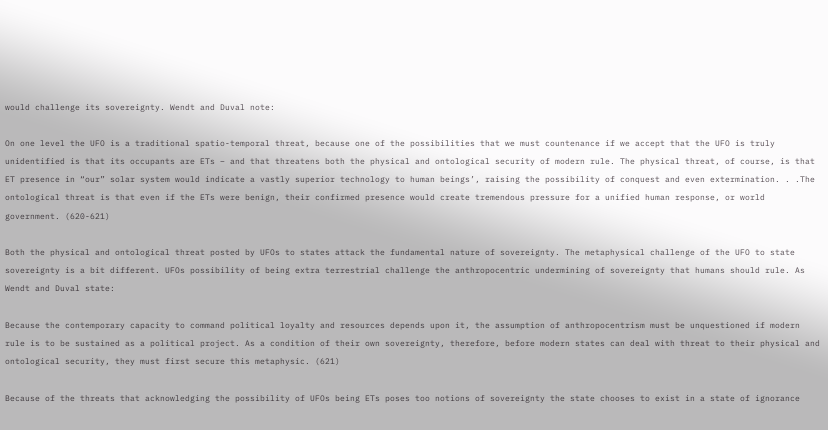would challenge its sovereignty. Wendt and Duval note:

On one level the UFO is a traditional spatio-temporal threat, because one of the possibilities that we must countenance if we accept that the UFO is truly unidentified is that its occupants are ETs – and that threatens both the physical and ontological security of modern rule. The physical threat, of course, is that ET presence in “our” solar system would indicate a vastly superior technology to human beings’, raising the possibility of conquest and even extermination. . .The ontological threat is that even if the ETs were benign, their confirmed presence would create tremendous pressure for a unified human response, or world government. (620-621)

Both the physical and ontological threat posted by UFOs to states attack the fundamental nature of sovereignty. The metaphysical challenge of the UFO to state sovereignty is a bit different. UFOs possibility of being extra terrestrial challenge the anthropocentric undermining of sovereignty that humans should rule. As Wendt and Duval state:

Because the contemporary capacity to command political loyalty and resources depends upon it, the assumption of anthropocentrism must be unquestioned if modern rule is to be sustained as a political project. As a condition of their own sovereignty, therefore, before modern states can deal with threat to their physical and ontological security, they must first secure this metaphysic. (621)

Because of the threats that acknowledging the possibility of UFOs being ETs poses too notions of sovereignty the state chooses to exist in a state of ignorance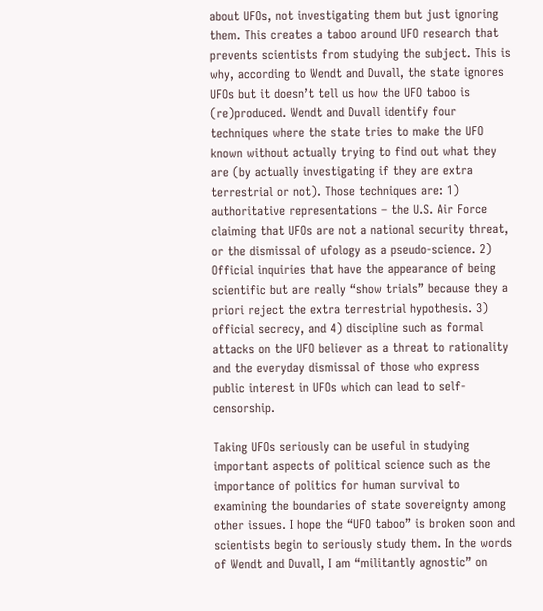about UFOs, not investigating them but just ignoring them. This creates a taboo around UFO research that prevents scientists from studying the subject. This is why, according to Wendt and Duvall, the state ignores UFOs but it doesn’t tell us how the UFO taboo is (re)produced. Wendt and Duvall identify four techniques where the state tries to make the UFO known without actually trying to find out what they are (by actually investigating if they are extra terrestrial or not). Those techniques are: 1) authoritative representations – the U.S. Air Force claiming that UFOs are not a national security threat, or the dismissal of ufology as a pseudo-science. 2) Official inquiries that have the appearance of being scientific but are really “show trials” because they a priori reject the extra terrestrial hypothesis. 3) official secrecy, and 4) discipline such as formal attacks on the UFO believer as a threat to rationality and the everyday dismissal of those who express public interest in UFOs which can lead to self-censorship.

Taking UFOs seriously can be useful in studying important aspects of political science such as the importance of politics for human survival to examining the boundaries of state sovereignty among other issues. I hope the “UFO taboo” is broken soon and scientists begin to seriously study them. In the words of Wendt and Duvall, I am “militantly agnostic” on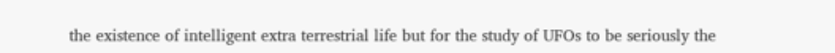the existence of intelligent extra terrestrial life but for the study of UFOs to be seriously the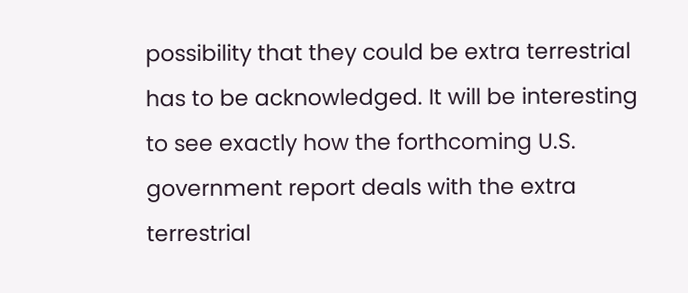possibility that they could be extra terrestrial has to be acknowledged. It will be interesting to see exactly how the forthcoming U.S. government report deals with the extra terrestrial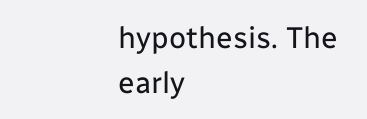hypothesis. The early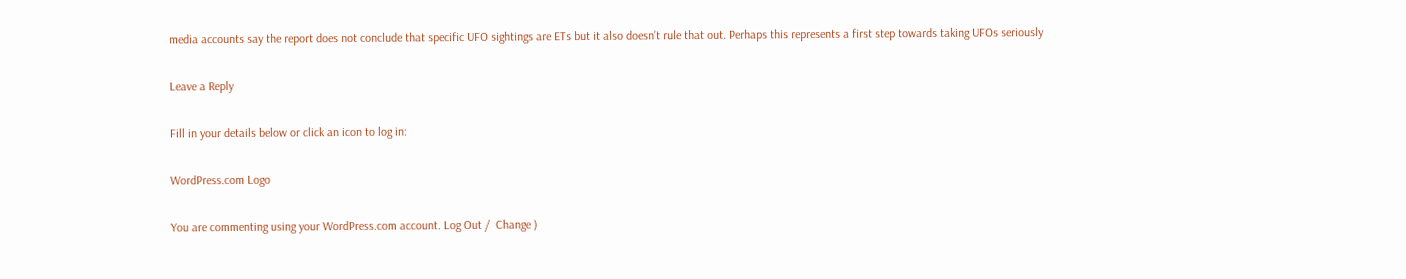media accounts say the report does not conclude that specific UFO sightings are ETs but it also doesn’t rule that out. Perhaps this represents a first step towards taking UFOs seriously

Leave a Reply

Fill in your details below or click an icon to log in:

WordPress.com Logo

You are commenting using your WordPress.com account. Log Out /  Change )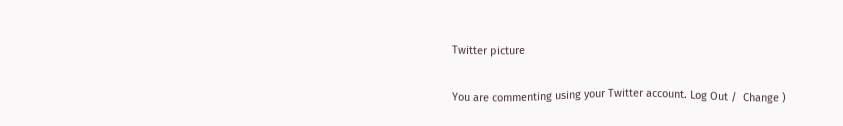Twitter picture

You are commenting using your Twitter account. Log Out /  Change )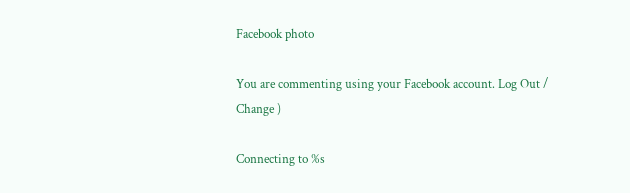Facebook photo

You are commenting using your Facebook account. Log Out /  Change )

Connecting to %s